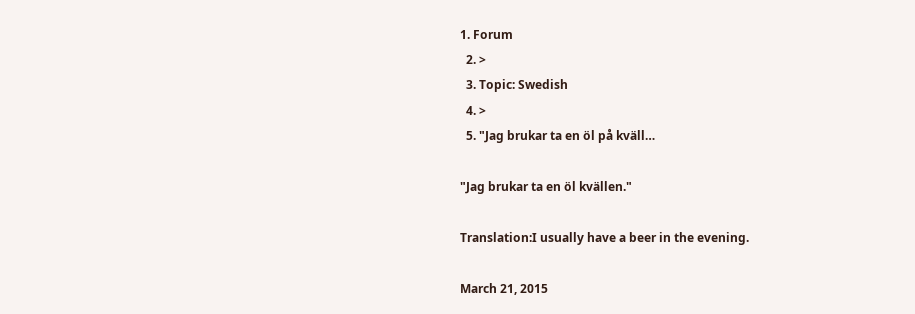1. Forum
  2. >
  3. Topic: Swedish
  4. >
  5. "Jag brukar ta en öl på kväll…

"Jag brukar ta en öl kvällen."

Translation:I usually have a beer in the evening.

March 21, 2015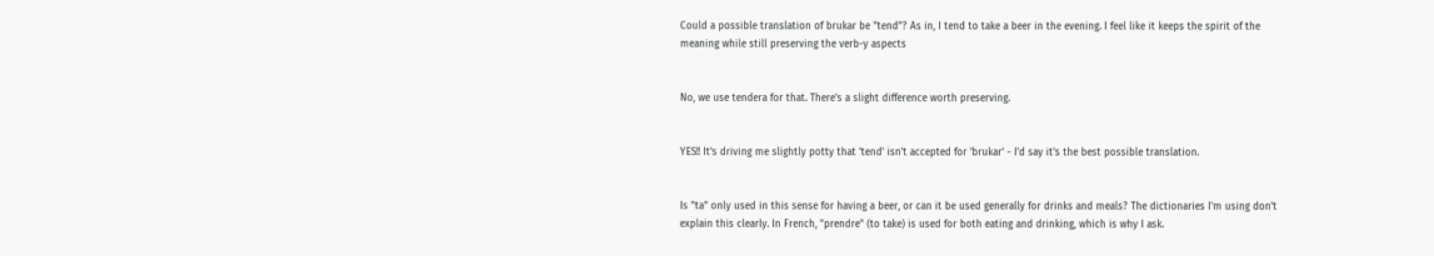Could a possible translation of brukar be "tend"? As in, I tend to take a beer in the evening. I feel like it keeps the spirit of the meaning while still preserving the verb-y aspects


No, we use tendera for that. There's a slight difference worth preserving.


YES!! It's driving me slightly potty that 'tend' isn't accepted for 'brukar' - I'd say it's the best possible translation.


Is "ta" only used in this sense for having a beer, or can it be used generally for drinks and meals? The dictionaries I'm using don't explain this clearly. In French, "prendre" (to take) is used for both eating and drinking, which is why I ask.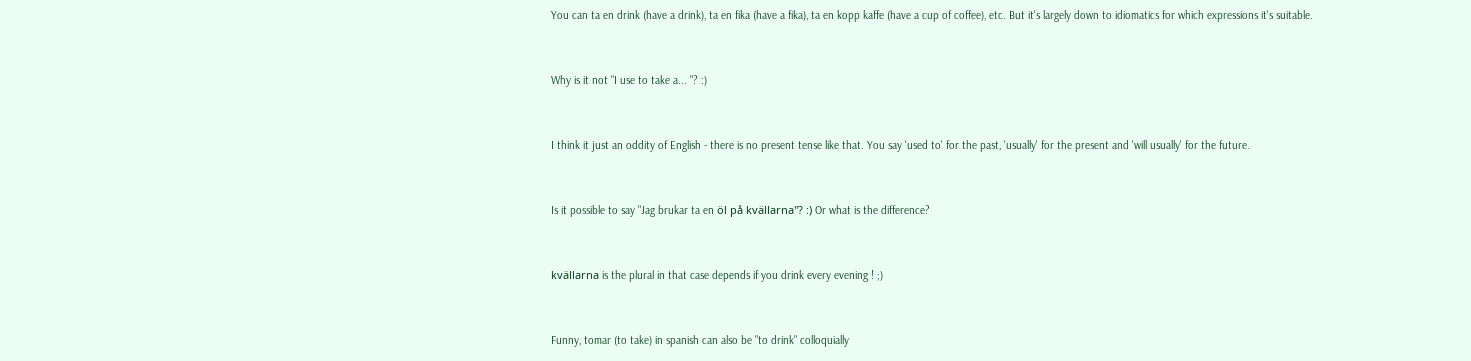You can ta en drink (have a drink), ta en fika (have a fika), ta en kopp kaffe (have a cup of coffee), etc. But it's largely down to idiomatics for which expressions it's suitable.


Why is it not "I use to take a... "? :)


I think it just an oddity of English - there is no present tense like that. You say 'used to' for the past, 'usually' for the present and 'will usually' for the future.


Is it possible to say "Jag brukar ta en öl på kvällarna"? :) Or what is the difference?


kvällarna is the plural in that case depends if you drink every evening ! ;)


Funny, tomar (to take) in spanish can also be "to drink" colloquially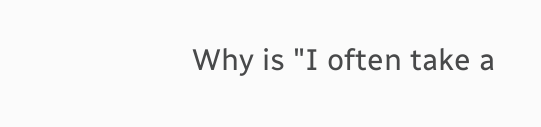Why is "I often take a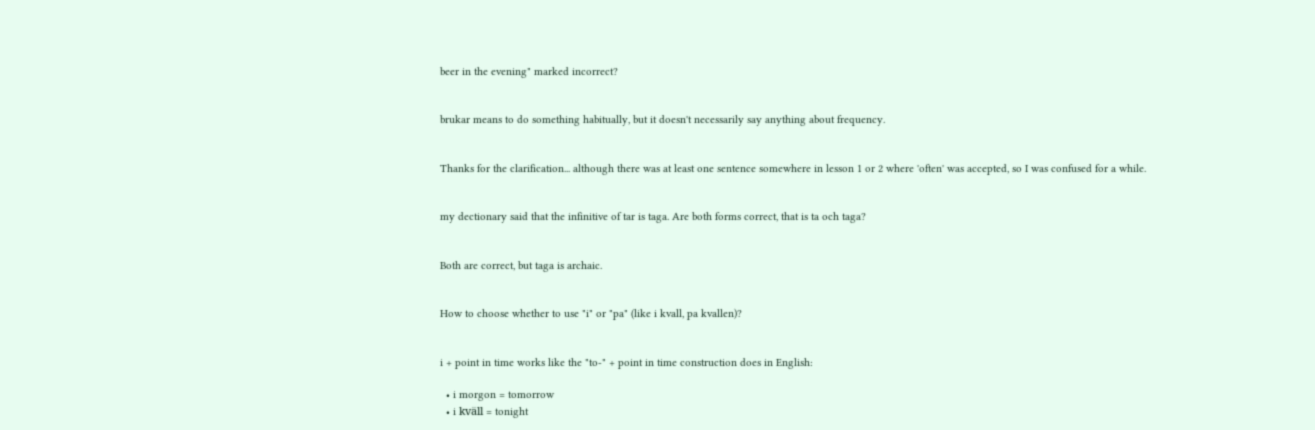beer in the evening" marked incorrect?


brukar means to do something habitually, but it doesn't necessarily say anything about frequency.


Thanks for the clarification... although there was at least one sentence somewhere in lesson 1 or 2 where 'often' was accepted, so I was confused for a while.


my dectionary said that the infinitive of tar is taga. Are both forms correct, that is ta och taga?


Both are correct, but taga is archaic.


How to choose whether to use "i" or "pa" (like i kvall, pa kvallen)?


i + point in time works like the "to-" + point in time construction does in English:

  • i morgon = tomorrow
  • i kväll = tonight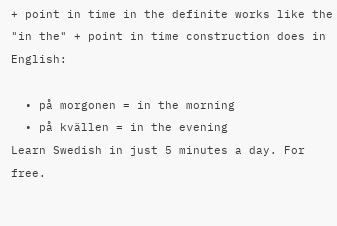+ point in time in the definite works like the "in the" + point in time construction does in English:

  • på morgonen = in the morning
  • på kvällen = in the evening
Learn Swedish in just 5 minutes a day. For free.